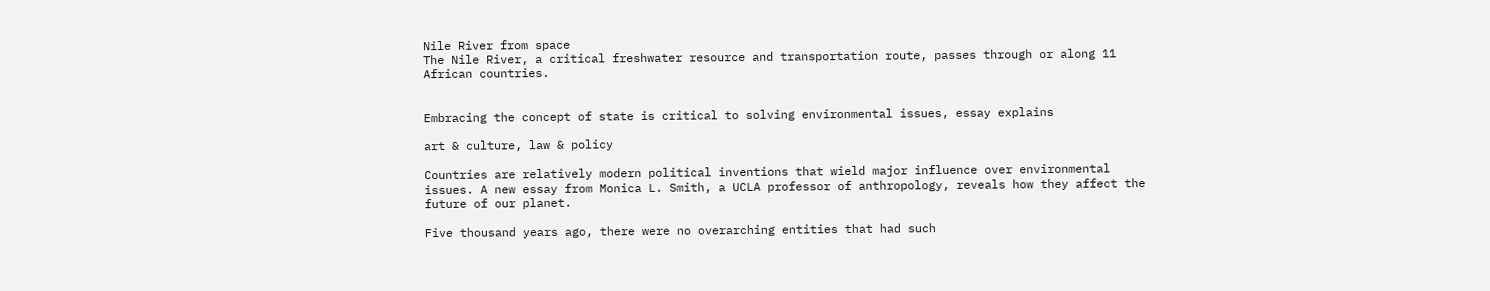Nile River from space
The Nile River, a critical freshwater resource and transportation route, passes through or along 11 African countries.


Embracing the concept of state is critical to solving environmental issues, essay explains

art & culture, law & policy

Countries are relatively modern political inventions that wield major influence over environmental issues. A new essay from Monica L. Smith, a UCLA professor of anthropology, reveals how they affect the future of our planet.

Five thousand years ago, there were no overarching entities that had such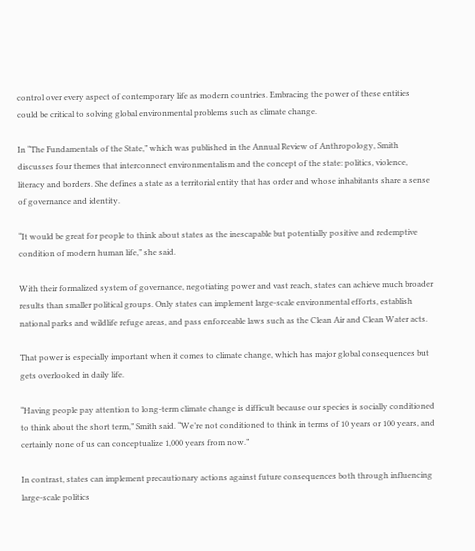control over every aspect of contemporary life as modern countries. Embracing the power of these entities could be critical to solving global environmental problems such as climate change.

In “The Fundamentals of the State,” which was published in the Annual Review of Anthropology, Smith discusses four themes that interconnect environmentalism and the concept of the state: politics, violence, literacy and borders. She defines a state as a territorial entity that has order and whose inhabitants share a sense of governance and identity.

“It would be great for people to think about states as the inescapable but potentially positive and redemptive condition of modern human life,” she said.

With their formalized system of governance, negotiating power and vast reach, states can achieve much broader results than smaller political groups. Only states can implement large-scale environmental efforts, establish national parks and wildlife refuge areas, and pass enforceable laws such as the Clean Air and Clean Water acts.

That power is especially important when it comes to climate change, which has major global consequences but gets overlooked in daily life.

“Having people pay attention to long-term climate change is difficult because our species is socially conditioned to think about the short term,” Smith said. “We’re not conditioned to think in terms of 10 years or 100 years, and certainly none of us can conceptualize 1,000 years from now.”

In contrast, states can implement precautionary actions against future consequences both through influencing large-scale politics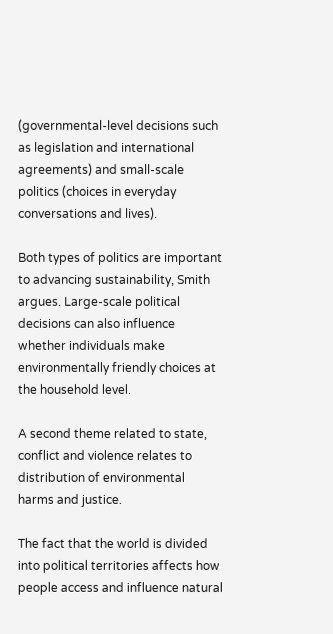(governmental-level decisions such as legislation and international agreements) and small-scale politics (choices in everyday conversations and lives).

Both types of politics are important to advancing sustainability, Smith argues. Large-scale political decisions can also influence whether individuals make environmentally friendly choices at the household level.

A second theme related to state, conflict and violence relates to distribution of environmental harms and justice.

The fact that the world is divided into political territories affects how people access and influence natural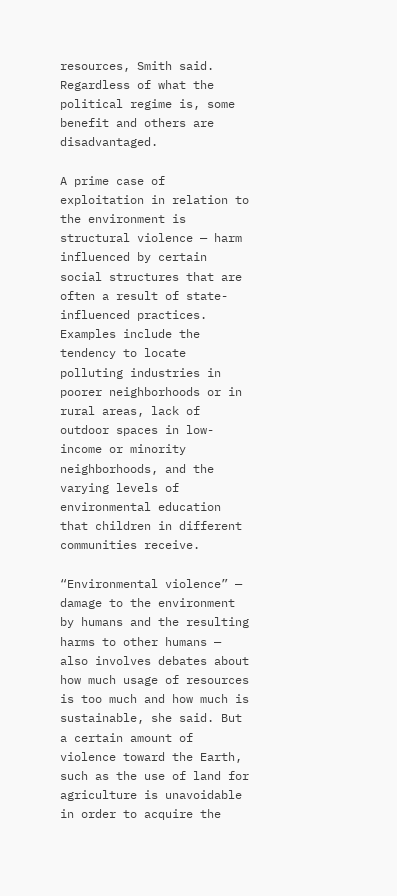resources, Smith said. Regardless of what the political regime is, some benefit and others are disadvantaged.

A prime case of exploitation in relation to the environment is structural violence — harm influenced by certain social structures that are often a result of state-influenced practices. Examples include the tendency to locate polluting industries in poorer neighborhoods or in rural areas, lack of outdoor spaces in low-income or minority neighborhoods, and the varying levels of environmental education that children in different communities receive.

“Environmental violence” — damage to the environment by humans and the resulting harms to other humans — also involves debates about how much usage of resources is too much and how much is sustainable, she said. But a certain amount of violence toward the Earth, such as the use of land for agriculture is unavoidable in order to acquire the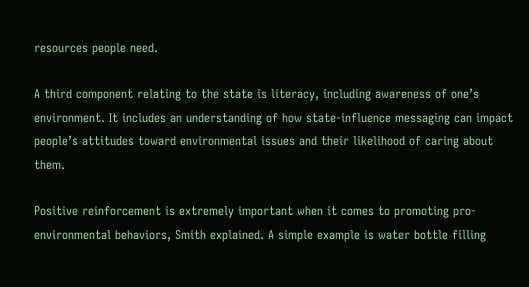resources people need.

A third component relating to the state is literacy, including awareness of one’s environment. It includes an understanding of how state-influence messaging can impact people’s attitudes toward environmental issues and their likelihood of caring about them.

Positive reinforcement is extremely important when it comes to promoting pro-environmental behaviors, Smith explained. A simple example is water bottle filling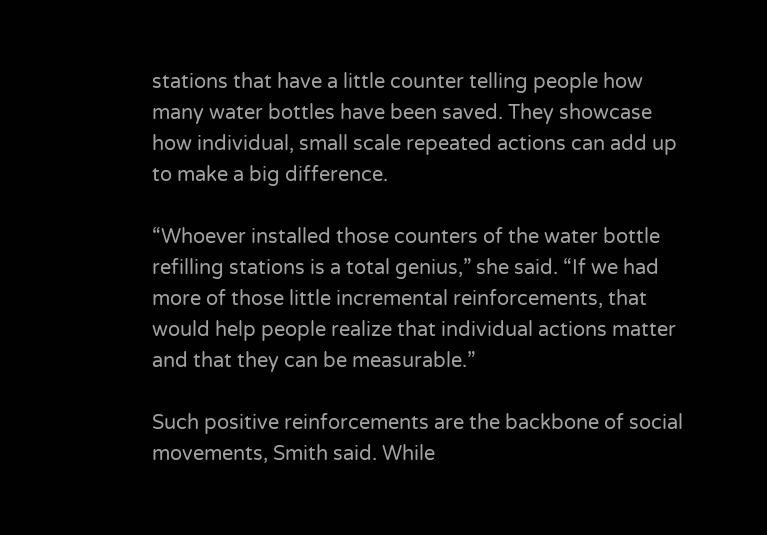stations that have a little counter telling people how many water bottles have been saved. They showcase how individual, small scale repeated actions can add up to make a big difference.

“Whoever installed those counters of the water bottle refilling stations is a total genius,” she said. “If we had more of those little incremental reinforcements, that would help people realize that individual actions matter and that they can be measurable.”

Such positive reinforcements are the backbone of social movements, Smith said. While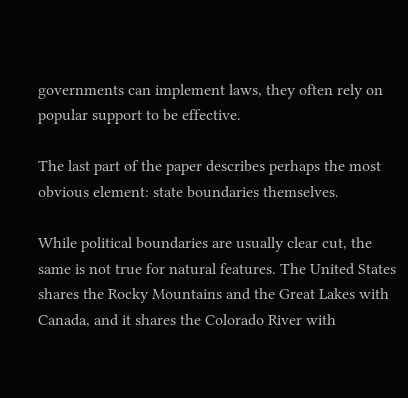governments can implement laws, they often rely on popular support to be effective.

The last part of the paper describes perhaps the most obvious element: state boundaries themselves.

While political boundaries are usually clear cut, the same is not true for natural features. The United States shares the Rocky Mountains and the Great Lakes with Canada, and it shares the Colorado River with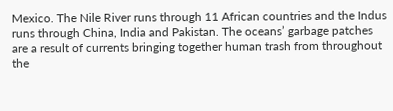Mexico. The Nile River runs through 11 African countries and the Indus runs through China, India and Pakistan. The oceans’ garbage patches are a result of currents bringing together human trash from throughout the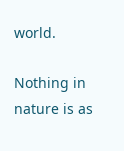world.

Nothing in nature is as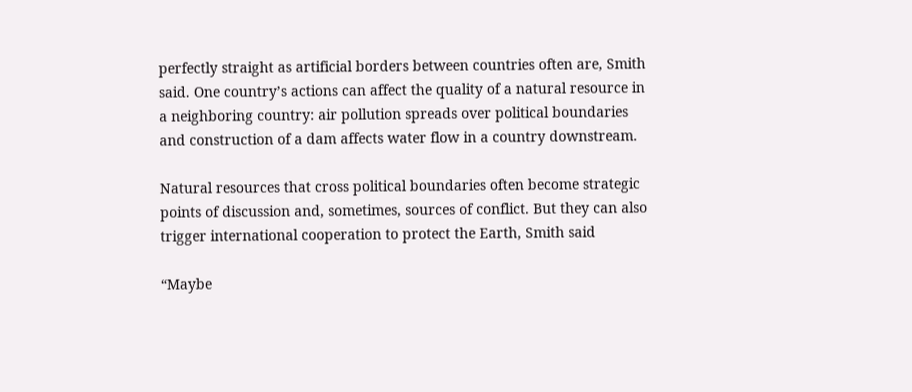perfectly straight as artificial borders between countries often are, Smith said. One country’s actions can affect the quality of a natural resource in a neighboring country: air pollution spreads over political boundaries and construction of a dam affects water flow in a country downstream.

Natural resources that cross political boundaries often become strategic points of discussion and, sometimes, sources of conflict. But they can also trigger international cooperation to protect the Earth, Smith said

“Maybe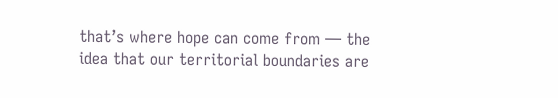that’s where hope can come from — the idea that our territorial boundaries are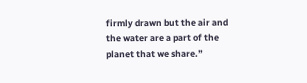firmly drawn but the air and the water are a part of the planet that we share.”